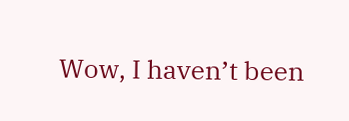Wow, I haven’t been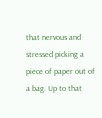that nervous and stressed picking a piece of paper out of a bag. Up to that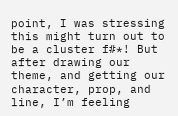point, I was stressing this might turn out to be a cluster f#*! But after drawing our theme, and getting our character, prop, and line, I’m feeling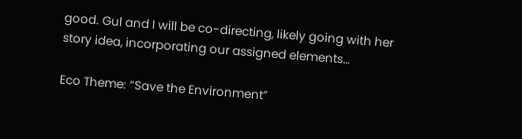good. Gul and I will be co-directing, likely going with her story idea, incorporating our assigned elements…

Eco Theme: “Save the Environment”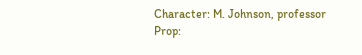Character: M. Johnson, professor
Prop: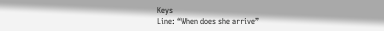Keys
Line: “When does she arrive”